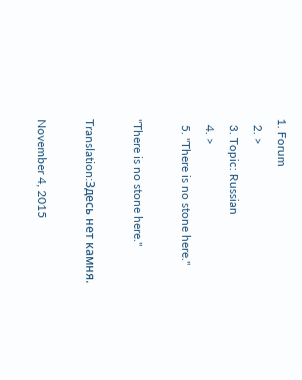1. Forum
  2. >
  3. Topic: Russian
  4. >
  5. "There is no stone here."

"There is no stone here."

Translation:Здесь нет камня.

November 4, 2015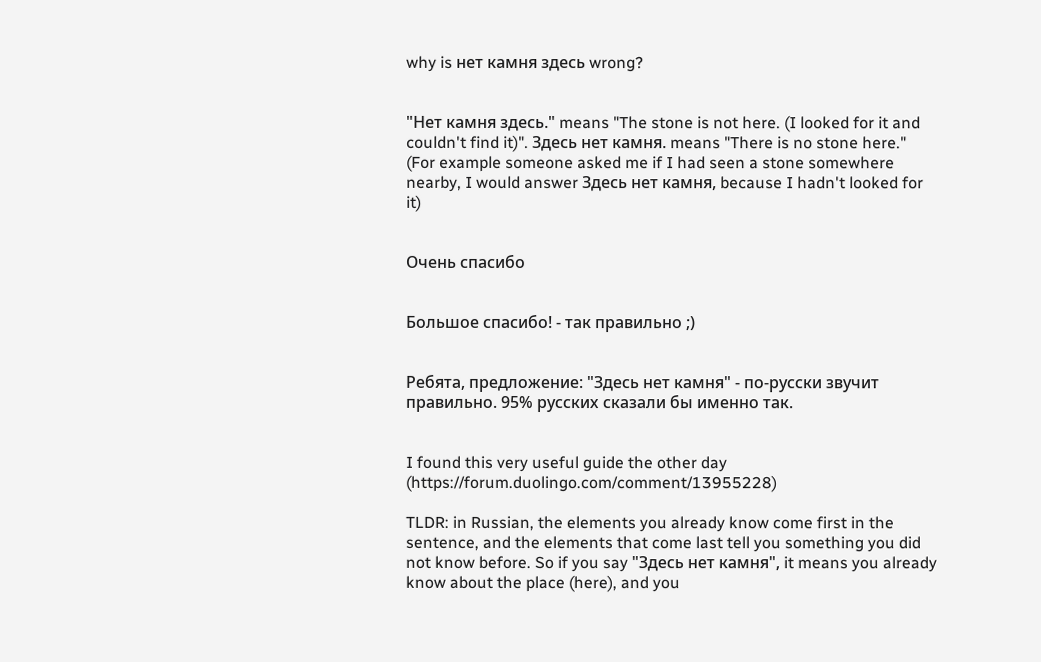why is нет камня здесь wrong?


"Нет камня здесь." means "The stone is not here. (I looked for it and couldn't find it)". Здесь нет камня. means "There is no stone here." (For example someone asked me if I had seen a stone somewhere nearby, I would answer Здесь нет камня, because I hadn't looked for it)


Очень спасибо


Большое спасибо! - так правильно ;)


Ребята, предложение: "Здесь нет камня" - по-русски звучит правильно. 95% русских сказали бы именно так.


I found this very useful guide the other day (https://forum.duolingo.com/comment/13955228)

TLDR: in Russian, the elements you already know come first in the sentence, and the elements that come last tell you something you did not know before. So if you say "Здесь нет камня", it means you already know about the place (here), and you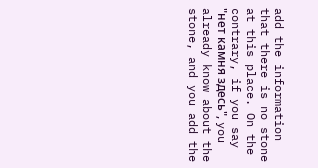add the information that there is no stone at this place. On the contrary, if you say "нет камня здесь", you already know about the stone, and you add the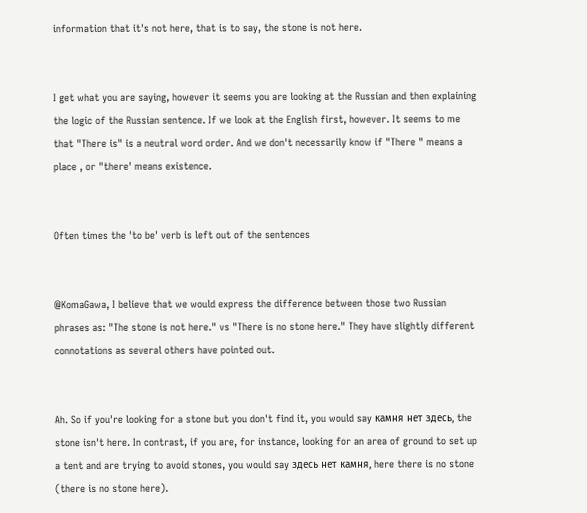information that it's not here, that is to say, the stone is not here.


I get what you are saying, however it seems you are looking at the Russian and then explaining the logic of the Russian sentence. If we look at the English first, however. It seems to me that "There is" is a neutral word order. And we don't necessarily know if "There " means a place , or "there' means existence.


Often times the 'to be' verb is left out of the sentences


@KomaGawa, I believe that we would express the difference between those two Russian phrases as: "The stone is not here." vs "There is no stone here." They have slightly different connotations as several others have pointed out.


Ah. So if you're looking for a stone but you don't find it, you would say камня нет здесь, the stone isn't here. In contrast, if you are, for instance, looking for an area of ground to set up a tent and are trying to avoid stones, you would say здесь нет камня, here there is no stone (there is no stone here).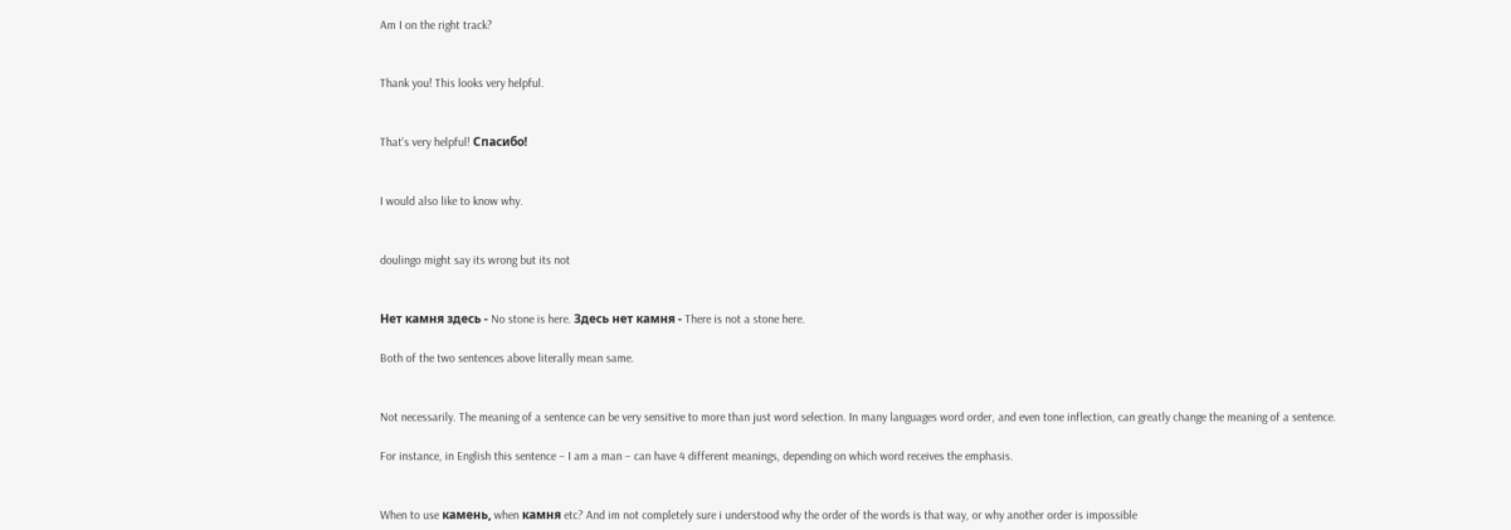Am I on the right track?


Thank you! This looks very helpful.


That's very helpful! Спасибо!


I would also like to know why.


doulingo might say its wrong but its not


Нет камня здесь - No stone is here. Здесь нет камня - There is not a stone here.

Both of the two sentences above literally mean same.


Not necessarily. The meaning of a sentence can be very sensitive to more than just word selection. In many languages word order, and even tone inflection, can greatly change the meaning of a sentence.

For instance, in English this sentence – I am a man – can have 4 different meanings, depending on which word receives the emphasis.


When to use камень, when камня etc? And im not completely sure i understood why the order of the words is that way, or why another order is impossible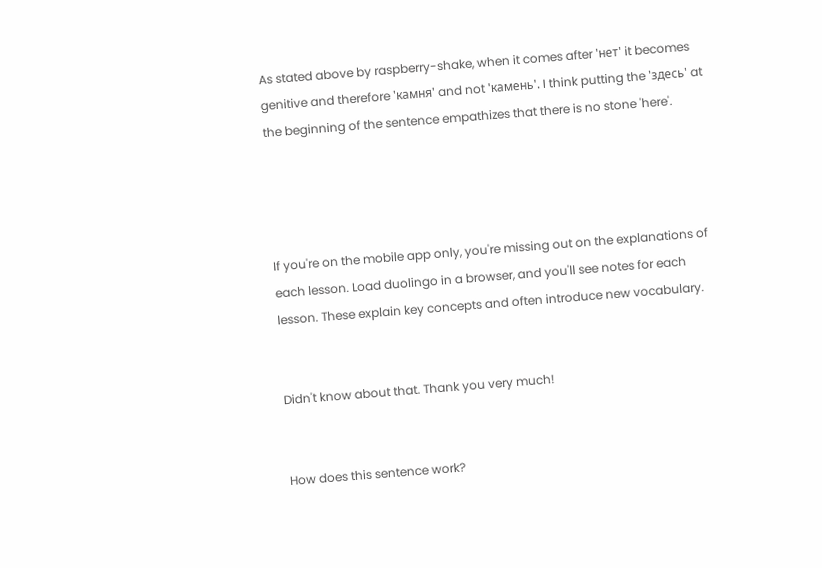As stated above by raspberry-shake, when it comes after 'нет' it becomes genitive and therefore 'камня' and not 'камень'. I think putting the 'здесь' at the beginning of the sentence empathizes that there is no stone 'here'.




If you're on the mobile app only, you're missing out on the explanations of each lesson. Load duolingo in a browser, and you'll see notes for each lesson. These explain key concepts and often introduce new vocabulary.


Didn't know about that. Thank you very much!


How does this sentence work?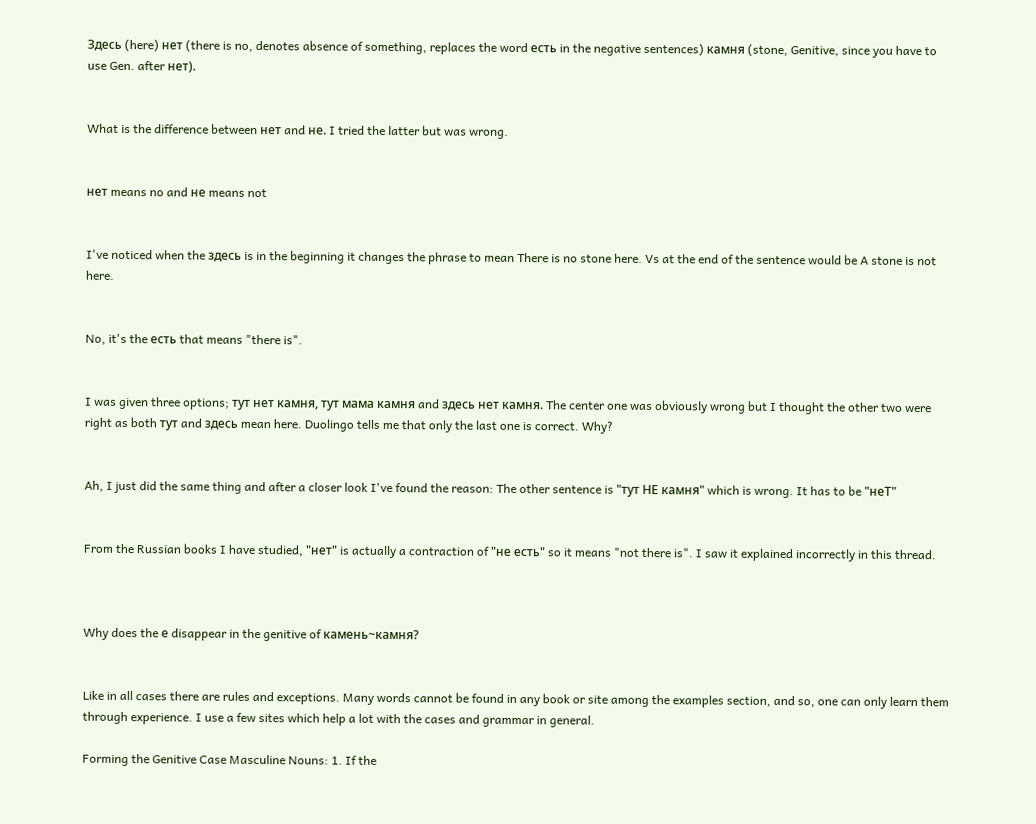Здесь (here) нет (there is no, denotes absence of something, replaces the word есть in the negative sentences) камня (stone, Genitive, since you have to use Gen. after нет).


What is the difference between нет and не. I tried the latter but was wrong.


нет means no and не means not


I've noticed when the здесь is in the beginning it changes the phrase to mean There is no stone here. Vs at the end of the sentence would be A stone is not here.


No, it's the есть that means "there is".


I was given three options; тут нет камня, тут мама камня and здесь нет камня. The center one was obviously wrong but I thought the other two were right as both тут and здесь mean here. Duolingo tells me that only the last one is correct. Why?


Ah, I just did the same thing and after a closer look I've found the reason: The other sentence is "тут НЕ камня" which is wrong. It has to be "неТ"


From the Russian books I have studied, "нет" is actually a contraction of "не есть" so it means "not there is". I saw it explained incorrectly in this thread.



Why does the е disappear in the genitive of камень~камня?


Like in all cases there are rules and exceptions. Many words cannot be found in any book or site among the examples section, and so, one can only learn them through experience. I use a few sites which help a lot with the cases and grammar in general.

Forming the Genitive Case Masculine Nouns: 1. If the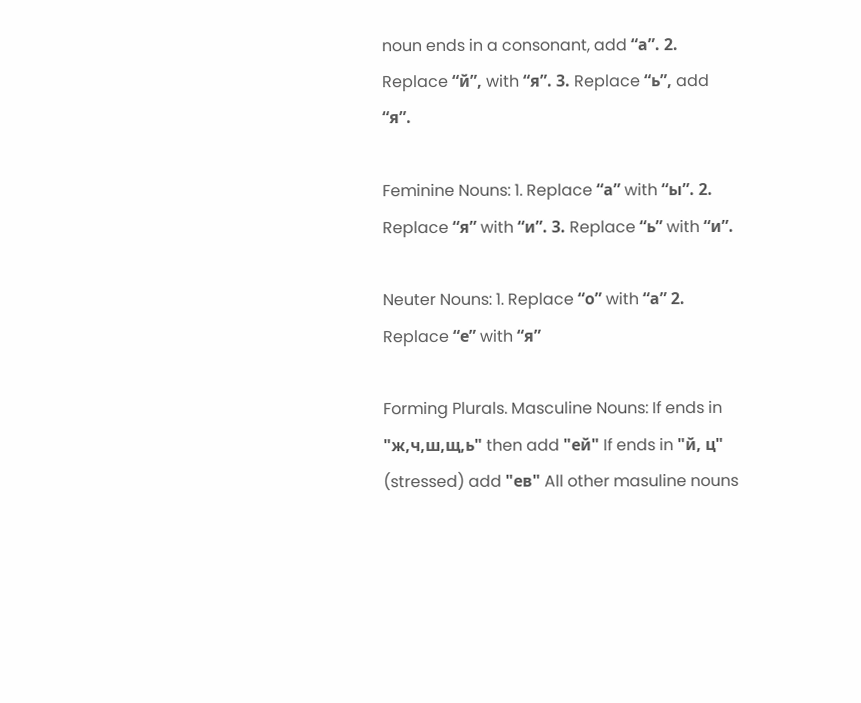noun ends in a consonant, add “а”. 2. Replace “й”, with “я”. 3. Replace “ь”, add “я”.

Feminine Nouns: 1. Replace “а” with “ы”. 2. Replace “я” with “и”. 3. Replace “ь” with “и”.

Neuter Nouns: 1. Replace “о” with “а” 2. Replace “е” with “я”

Forming Plurals. Masculine Nouns: If ends in "ж,ч,ш,щ,ь" then add "ей" If ends in "й, ц" (stressed) add "ев" All other masuline nouns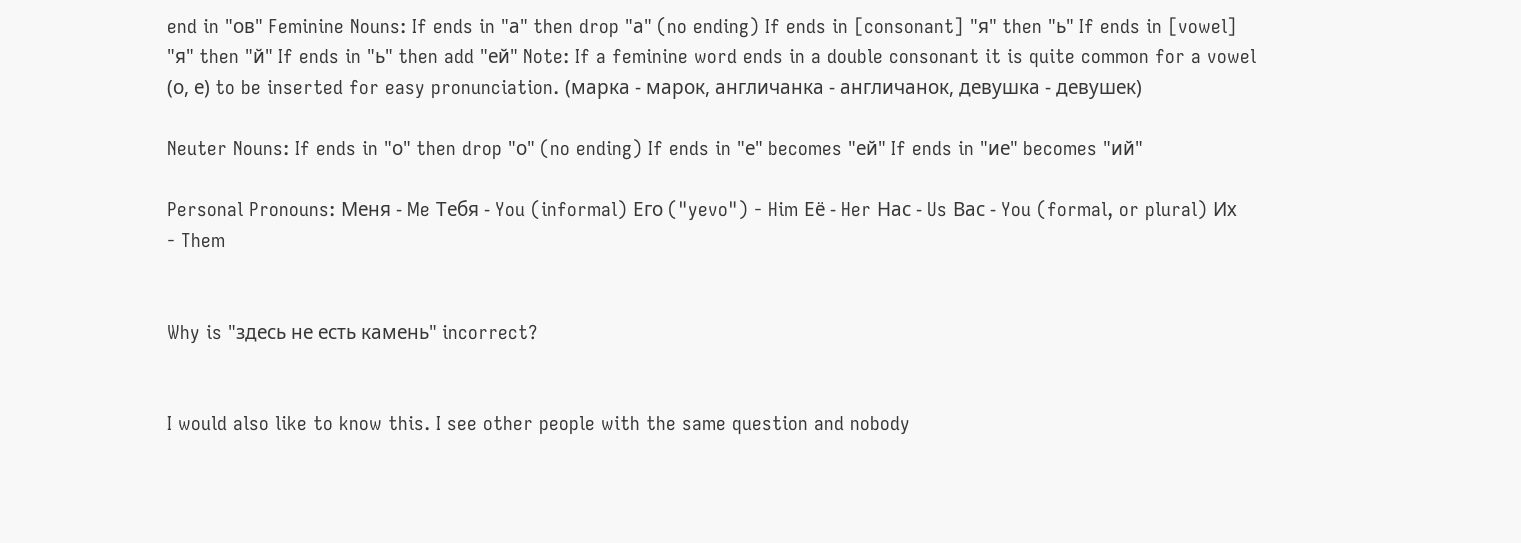end in "ов" Feminine Nouns: If ends in "а" then drop "а" (no ending) If ends in [consonant] "я" then "ь" If ends in [vowel] "я" then "й" If ends in "ь" then add "ей" Note: If a feminine word ends in a double consonant it is quite common for a vowel (о, е) to be inserted for easy pronunciation. (марка - марок, англичанка - англичанок, девушка - девушек)

Neuter Nouns: If ends in "о" then drop "о" (no ending) If ends in "е" becomes "ей" If ends in "ие" becomes "ий"

Personal Pronouns: Меня - Me Тебя - You (informal) Его ("yevo") - Him Её - Her Нас - Us Вас - You (formal, or plural) Их - Them


Why is "здесь не есть камень" incorrect?


I would also like to know this. I see other people with the same question and nobody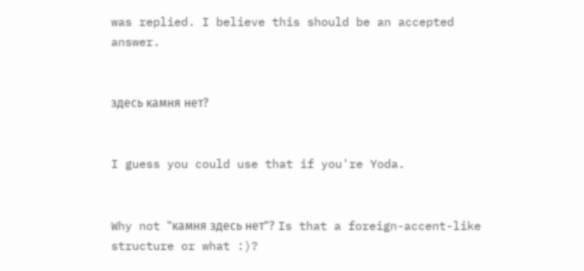was replied. I believe this should be an accepted answer.


здесь камня нет?


I guess you could use that if you're Yoda.


Why not "камня здесь нет"? Is that a foreign-accent-like structure or what :)?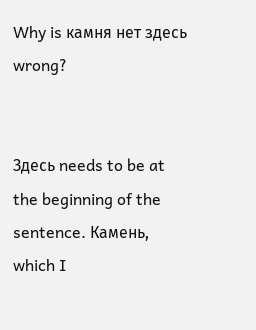Why is камня нет здесь wrong?


Здесь needs to be at the beginning of the sentence. Камень, which I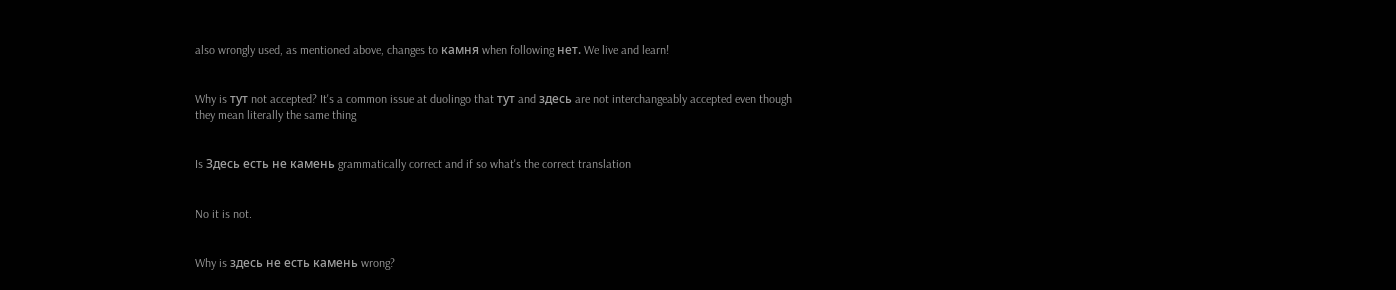also wrongly used, as mentioned above, changes to камня when following нет. We live and learn!


Why is тут not accepted? It's a common issue at duolingo that тут and здесь are not interchangeably accepted even though they mean literally the same thing


Is Здесь есть не камень grammatically correct and if so what's the correct translation


No it is not.


Why is здесь не есть камень wrong?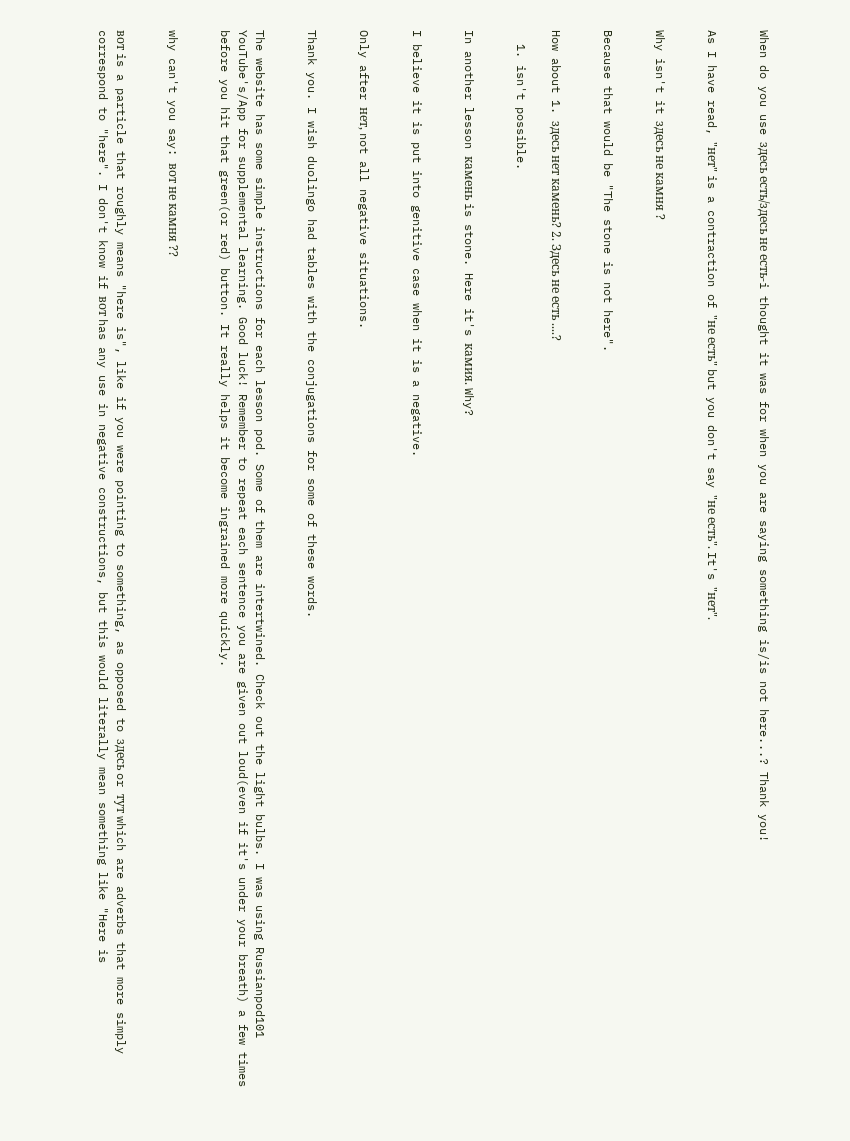When do you use здесь есть/здесь не есть-i thought it was for when you are saying something is/is not here...? Thank you!


As I have read, "нет" is a contraction of "не есть" but you don't say "не есть". It's "нет".


Why isn't it здесь не камня ?


Because that would be "The stone is not here".


How about 1. здесь нет камень? 2. Здесь не есть ....?

  1. isn't possible.


In another lesson камень is stone. Here it's камия. Why?


I believe it is put into genitive case when it is a negative.


Only after нет, not all negative situations.


Thank you. I wish duolingo had tables with the conjugations for some of these words.


The website has some simple instructions for each lesson pod. Some of them are intertwined. Check out the light bulbs. I was using Russianpod101 YouTube's/App for supplemental learning. Good luck! Remember to repeat each sentence you are given out loud(even if it's under your breath) a few times before you hit that green(or red) button. It really helps it become ingrained more quickly.


why can't you say: вот не камня ??


вот is a particle that roughly means "here is", like if you were pointing to something, as opposed to здесь or тут which are adverbs that more simply correspond to "here". I don't know if вот has any use in negative constructions, but this would literally mean something like "Here is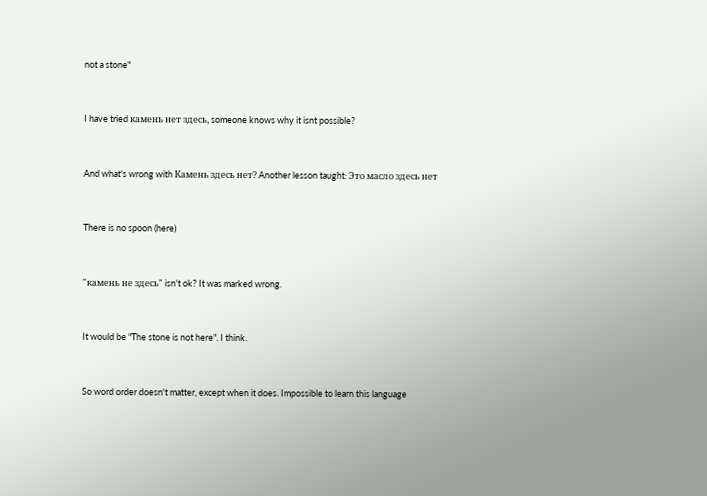not a stone"


I have tried камень нет здесь, someone knows why it isnt possible?


And what's wrong with Камень здесь нет? Another lesson taught: Это масло здесь нет


There is no spoon (here)


"камень не здесь" isn't ok? It was marked wrong.


It would be "The stone is not here". I think.


So word order doesn't matter, except when it does. Impossible to learn this language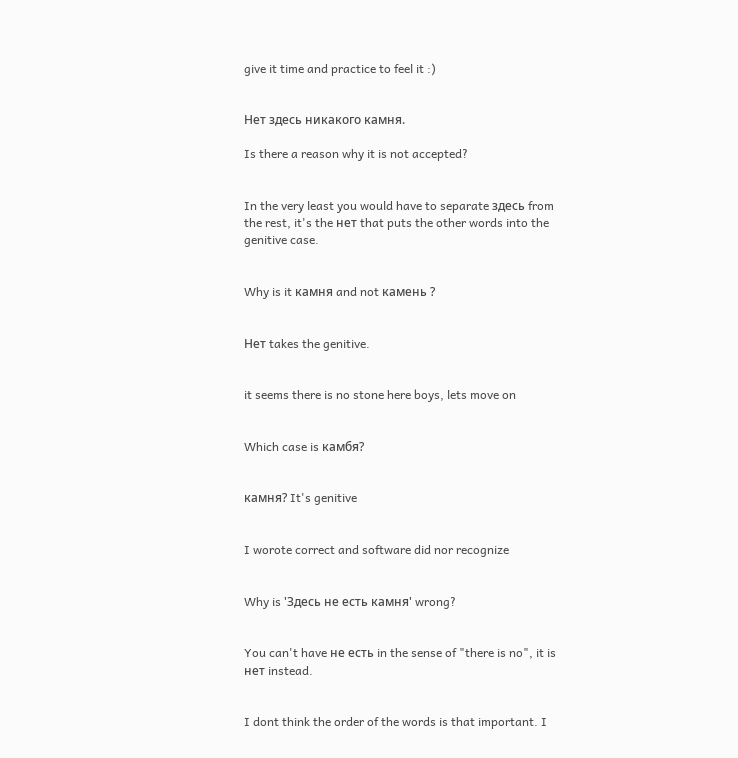give it time and practice to feel it :)


Нет здесь никакого камня.

Is there a reason why it is not accepted?


In the very least you would have to separate здесь from the rest, it's the нет that puts the other words into the genitive case.


Why is it камня and not камень ?


Нет takes the genitive.


it seems there is no stone here boys, lets move on


Which case is камбя?


камня? It's genitive


I worote correct and software did nor recognize


Why is 'Здесь не есть камня' wrong?


You can't have не есть in the sense of "there is no", it is нет instead.


I dont think the order of the words is that important. I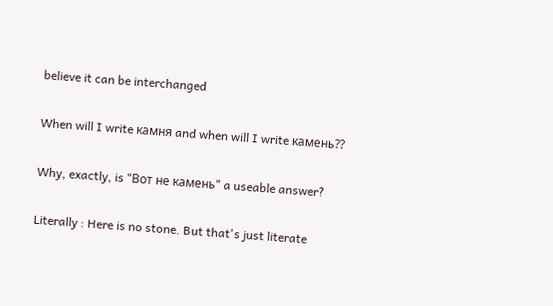believe it can be interchanged


When will I write камня and when will I write камень??


Why, exactly, is "Вот не камень" a useable answer?


Literally : Here is no stone. But that's just literate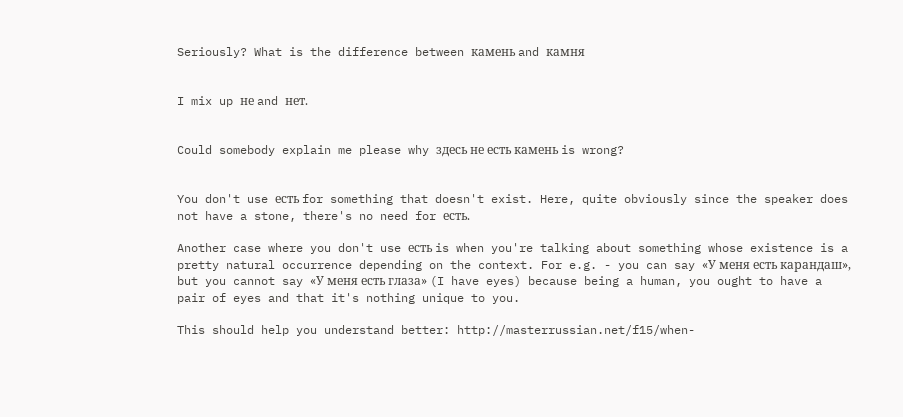Seriously? What is the difference between камень and камня


I mix up не and нет.


Could somebody explain me please why здесь не есть камень is wrong?


You don't use есть for something that doesn't exist. Here, quite obviously since the speaker does not have a stone, there's no need for есть.

Another case where you don't use есть is when you're talking about something whose existence is a pretty natural occurrence depending on the context. For e.g. - you can say «У меня есть карандаш», but you cannot say «У меня есть глаза» (I have eyes) because being a human, you ought to have a pair of eyes and that it's nothing unique to you.

This should help you understand better: http://masterrussian.net/f15/when-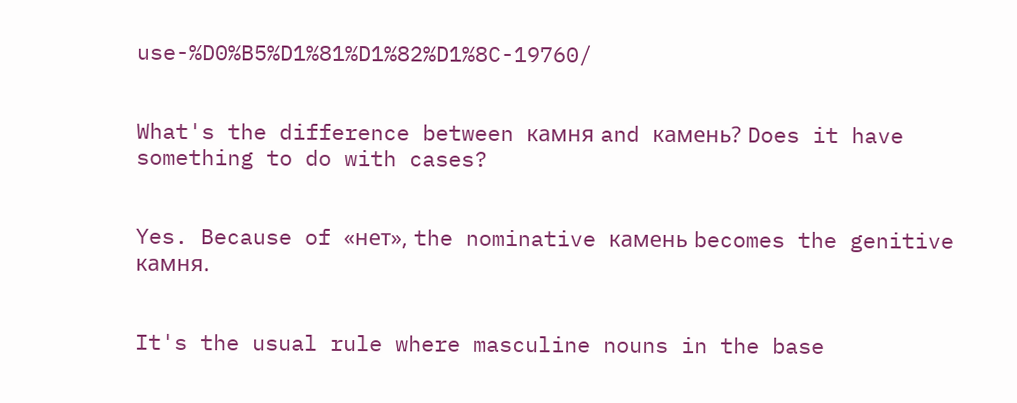use-%D0%B5%D1%81%D1%82%D1%8C-19760/


What's the difference between камня and камень? Does it have something to do with cases?


Yes. Because of «нет», the nominative камень becomes the genitive камня.


It's the usual rule where masculine nouns in the base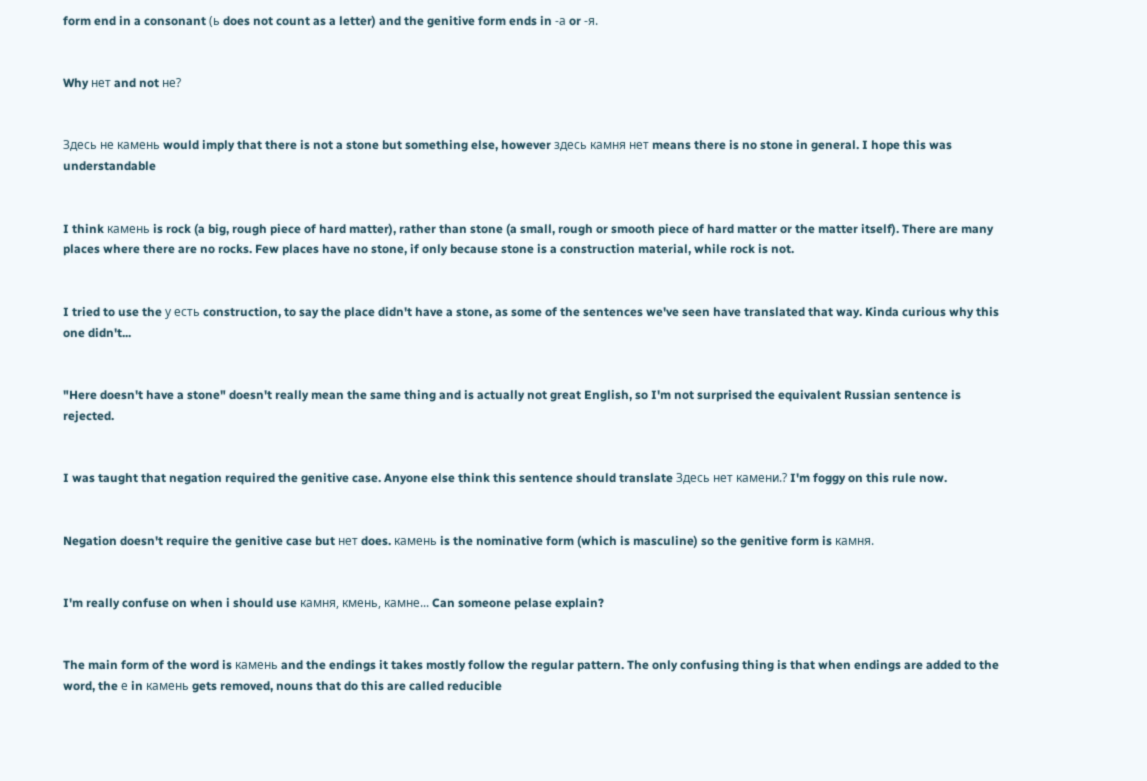form end in a consonant (ь does not count as a letter) and the genitive form ends in -а or -я.


Why нет and not не?


Здесь не камень would imply that there is not a stone but something else, however здесь камня нет means there is no stone in general. I hope this was understandable


I think камень is rock (a big, rough piece of hard matter), rather than stone (a small, rough or smooth piece of hard matter or the matter itself). There are many places where there are no rocks. Few places have no stone, if only because stone is a construction material, while rock is not.


I tried to use the у есть construction, to say the place didn't have a stone, as some of the sentences we've seen have translated that way. Kinda curious why this one didn't...


"Here doesn't have a stone" doesn't really mean the same thing and is actually not great English, so I'm not surprised the equivalent Russian sentence is rejected.


I was taught that negation required the genitive case. Anyone else think this sentence should translate Здесь нет камени.? I'm foggy on this rule now.


Negation doesn't require the genitive case but нет does. камень is the nominative form (which is masculine) so the genitive form is камня.


I'm really confuse on when i should use камня, кмень, камне... Can someone pelase explain?


The main form of the word is камень and the endings it takes mostly follow the regular pattern. The only confusing thing is that when endings are added to the word, the е in камень gets removed, nouns that do this are called reducible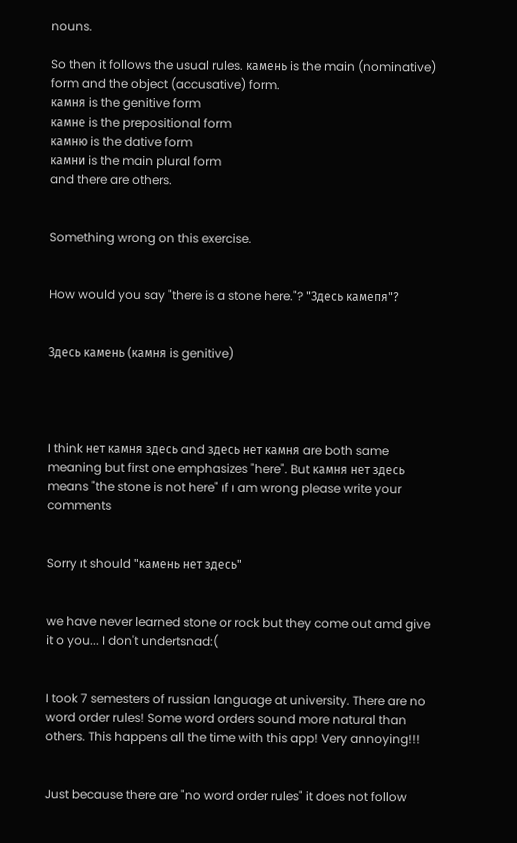nouns.

So then it follows the usual rules. камень is the main (nominative) form and the object (accusative) form.
камня is the genitive form
камне is the prepositional form
камню is the dative form
камни is the main plural form
and there are others.


Something wrong on this exercise.


How would you say "there is a stone here."? "Здесь камепя"?


Здесь камень (камня is genitive)




I think нет камня здесь and здесь нет камня are both same meaning but first one emphasizes "here". But камня нет здесь means "the stone is not here" ıf ı am wrong please write your comments


Sorry ıt should "камень нет здесь"


we have never learned stone or rock but they come out amd give it o you... I don't undertsnad:(


I took 7 semesters of russian language at university. There are no word order rules! Some word orders sound more natural than others. This happens all the time with this app! Very annoying!!!


Just because there are "no word order rules" it does not follow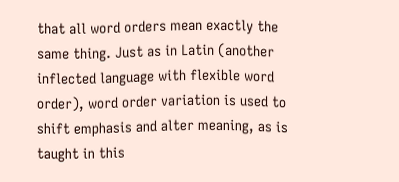that all word orders mean exactly the same thing. Just as in Latin (another inflected language with flexible word order), word order variation is used to shift emphasis and alter meaning, as is taught in this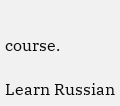course.

Learn Russian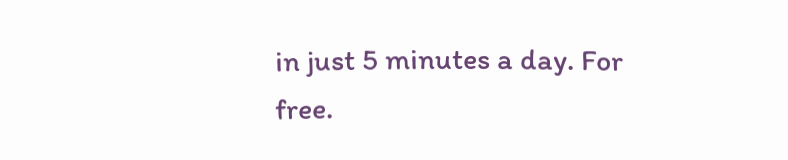in just 5 minutes a day. For free.